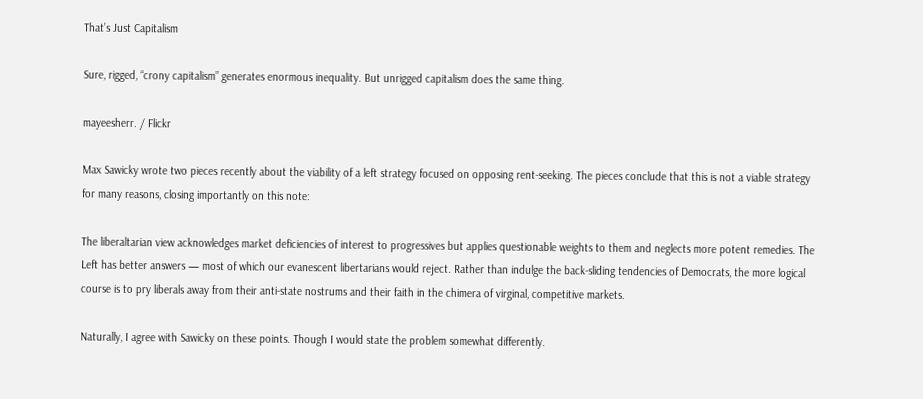That’s Just Capitalism

Sure, rigged, “crony capitalism” generates enormous inequality. But unrigged capitalism does the same thing.

mayeesherr. / Flickr

Max Sawicky wrote two pieces recently about the viability of a left strategy focused on opposing rent-seeking. The pieces conclude that this is not a viable strategy for many reasons, closing importantly on this note:

The liberaltarian view acknowledges market deficiencies of interest to progressives but applies questionable weights to them and neglects more potent remedies. The Left has better answers — most of which our evanescent libertarians would reject. Rather than indulge the back-sliding tendencies of Democrats, the more logical course is to pry liberals away from their anti-state nostrums and their faith in the chimera of virginal, competitive markets.

Naturally, I agree with Sawicky on these points. Though I would state the problem somewhat differently.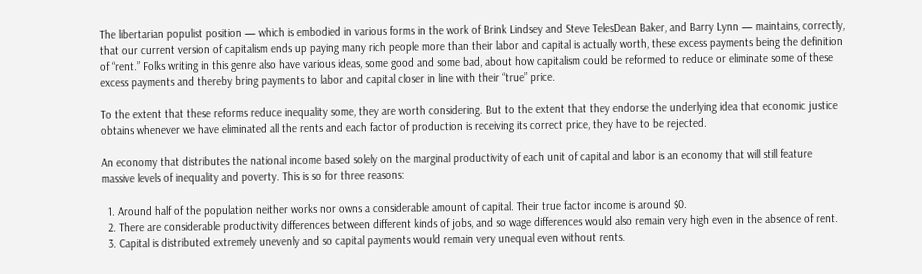The libertarian populist position — which is embodied in various forms in the work of Brink Lindsey and Steve TelesDean Baker, and Barry Lynn — maintains, correctly, that our current version of capitalism ends up paying many rich people more than their labor and capital is actually worth, these excess payments being the definition of “rent.” Folks writing in this genre also have various ideas, some good and some bad, about how capitalism could be reformed to reduce or eliminate some of these excess payments and thereby bring payments to labor and capital closer in line with their “true” price.

To the extent that these reforms reduce inequality some, they are worth considering. But to the extent that they endorse the underlying idea that economic justice obtains whenever we have eliminated all the rents and each factor of production is receiving its correct price, they have to be rejected.

An economy that distributes the national income based solely on the marginal productivity of each unit of capital and labor is an economy that will still feature massive levels of inequality and poverty. This is so for three reasons:

  1. Around half of the population neither works nor owns a considerable amount of capital. Their true factor income is around $0.
  2. There are considerable productivity differences between different kinds of jobs, and so wage differences would also remain very high even in the absence of rent.
  3. Capital is distributed extremely unevenly and so capital payments would remain very unequal even without rents.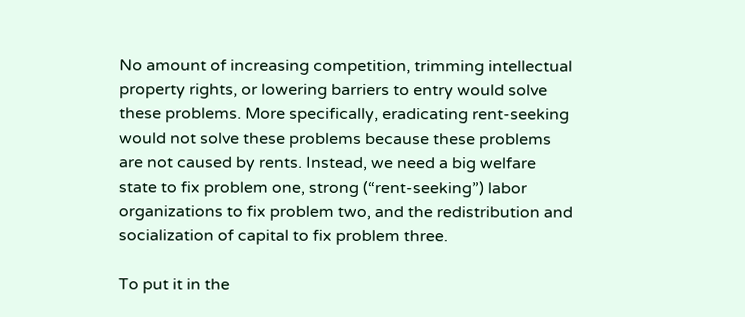No amount of increasing competition, trimming intellectual property rights, or lowering barriers to entry would solve these problems. More specifically, eradicating rent-seeking would not solve these problems because these problems are not caused by rents. Instead, we need a big welfare state to fix problem one, strong (“rent-seeking”) labor organizations to fix problem two, and the redistribution and socialization of capital to fix problem three.

To put it in the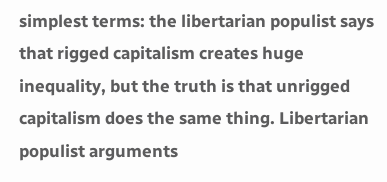simplest terms: the libertarian populist says that rigged capitalism creates huge inequality, but the truth is that unrigged capitalism does the same thing. Libertarian populist arguments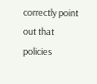correctly point out that policies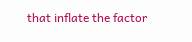that inflate the factor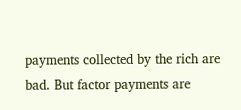payments collected by the rich are bad. But factor payments are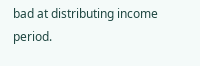bad at distributing income period.